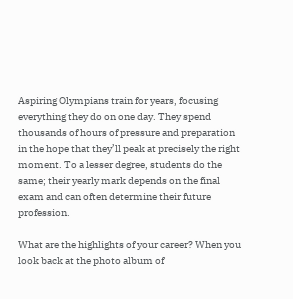Aspiring Olympians train for years, focusing everything they do on one day. They spend thousands of hours of pressure and preparation in the hope that they’ll peak at precisely the right moment. To a lesser degree, students do the same; their yearly mark depends on the final exam and can often determine their future profession.

What are the highlights of your career? When you look back at the photo album of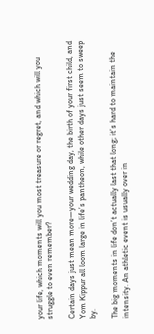your life, which moments will you most treasure or regret, and which will you struggle to even remember?

Certain days just mean more—your wedding day, the birth of your first child, and Yom Kippur all loom large in life’s pantheon, while other days just seem to sweep by.

The big moments in life don’t actually last that long; it’s hard to maintain the intensity. An athletic event is usually over in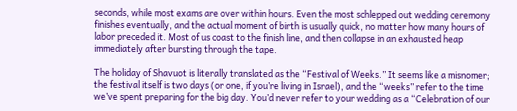seconds, while most exams are over within hours. Even the most schlepped out wedding ceremony finishes eventually, and the actual moment of birth is usually quick, no matter how many hours of labor preceded it. Most of us coast to the finish line, and then collapse in an exhausted heap immediately after bursting through the tape.

The holiday of Shavuot is literally translated as the “Festival of Weeks.” It seems like a misnomer; the festival itself is two days (or one, if you’re living in Israel), and the “weeks” refer to the time we’ve spent preparing for the big day. You’d never refer to your wedding as a “Celebration of our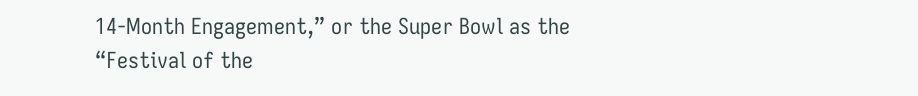14-Month Engagement,” or the Super Bowl as the “Festival of the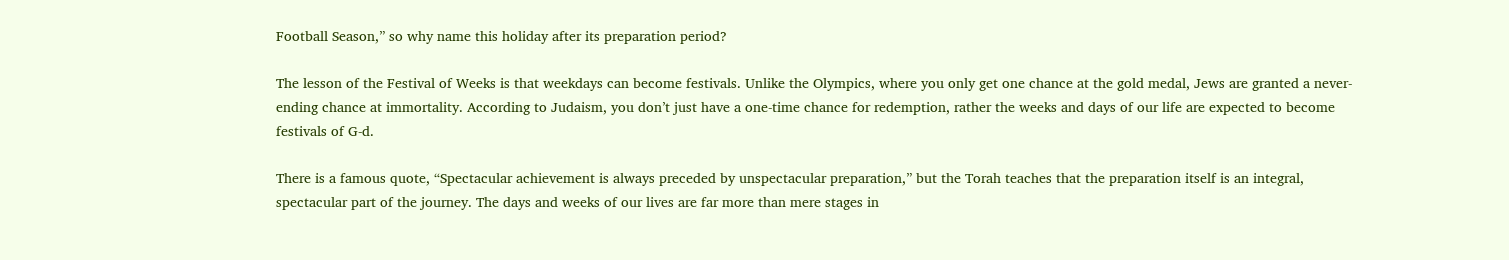Football Season,” so why name this holiday after its preparation period?

The lesson of the Festival of Weeks is that weekdays can become festivals. Unlike the Olympics, where you only get one chance at the gold medal, Jews are granted a never-ending chance at immortality. According to Judaism, you don’t just have a one-time chance for redemption, rather the weeks and days of our life are expected to become festivals of G‑d.

There is a famous quote, “Spectacular achievement is always preceded by unspectacular preparation,” but the Torah teaches that the preparation itself is an integral, spectacular part of the journey. The days and weeks of our lives are far more than mere stages in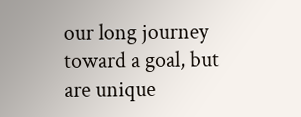our long journey toward a goal, but are unique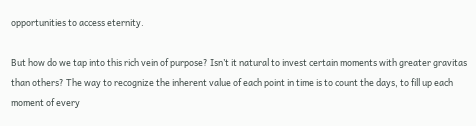opportunities to access eternity.

But how do we tap into this rich vein of purpose? Isn’t it natural to invest certain moments with greater gravitas than others? The way to recognize the inherent value of each point in time is to count the days, to fill up each moment of every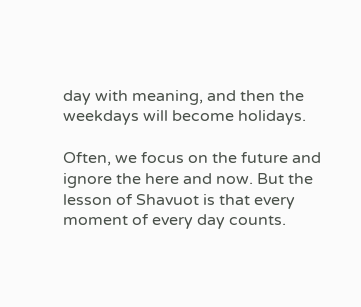day with meaning, and then the weekdays will become holidays.

Often, we focus on the future and ignore the here and now. But the lesson of Shavuot is that every moment of every day counts.